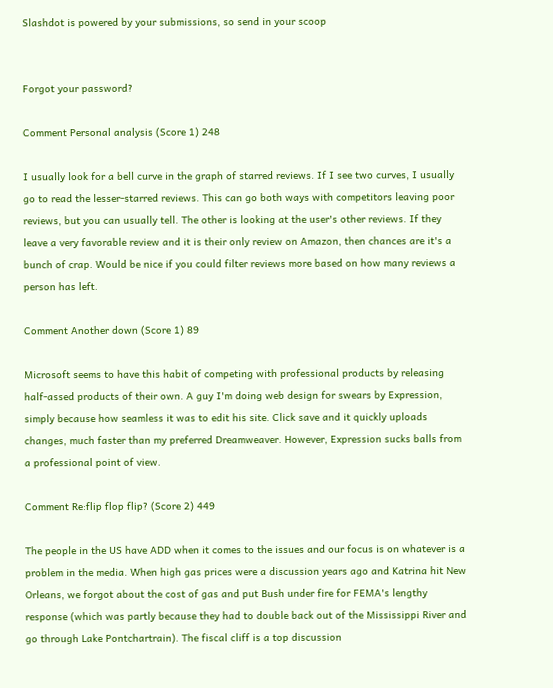Slashdot is powered by your submissions, so send in your scoop


Forgot your password?

Comment Personal analysis (Score 1) 248

I usually look for a bell curve in the graph of starred reviews. If I see two curves, I usually go to read the lesser-starred reviews. This can go both ways with competitors leaving poor reviews, but you can usually tell. The other is looking at the user's other reviews. If they leave a very favorable review and it is their only review on Amazon, then chances are it's a bunch of crap. Would be nice if you could filter reviews more based on how many reviews a person has left.

Comment Another down (Score 1) 89

Microsoft seems to have this habit of competing with professional products by releasing half-assed products of their own. A guy I'm doing web design for swears by Expression, simply because how seamless it was to edit his site. Click save and it quickly uploads changes, much faster than my preferred Dreamweaver. However, Expression sucks balls from a professional point of view.

Comment Re:flip flop flip? (Score 2) 449

The people in the US have ADD when it comes to the issues and our focus is on whatever is a problem in the media. When high gas prices were a discussion years ago and Katrina hit New Orleans, we forgot about the cost of gas and put Bush under fire for FEMA's lengthy response (which was partly because they had to double back out of the Mississippi River and go through Lake Pontchartrain). The fiscal cliff is a top discussion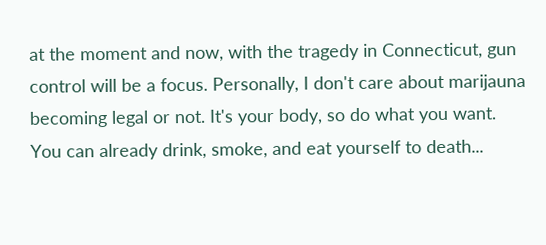at the moment and now, with the tragedy in Connecticut, gun control will be a focus. Personally, I don't care about marijauna becoming legal or not. It's your body, so do what you want. You can already drink, smoke, and eat yourself to death...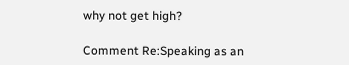why not get high?

Comment Re:Speaking as an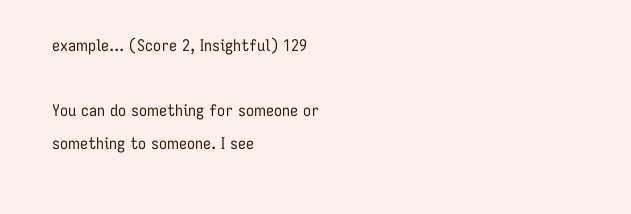example... (Score 2, Insightful) 129

You can do something for someone or something to someone. I see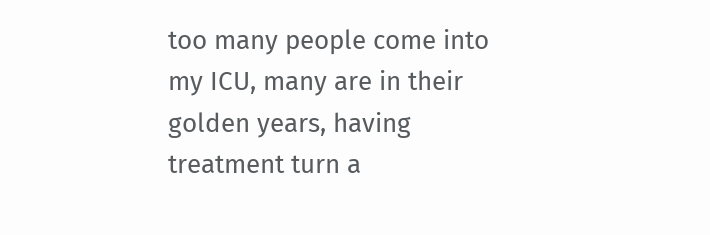too many people come into my ICU, many are in their golden years, having treatment turn a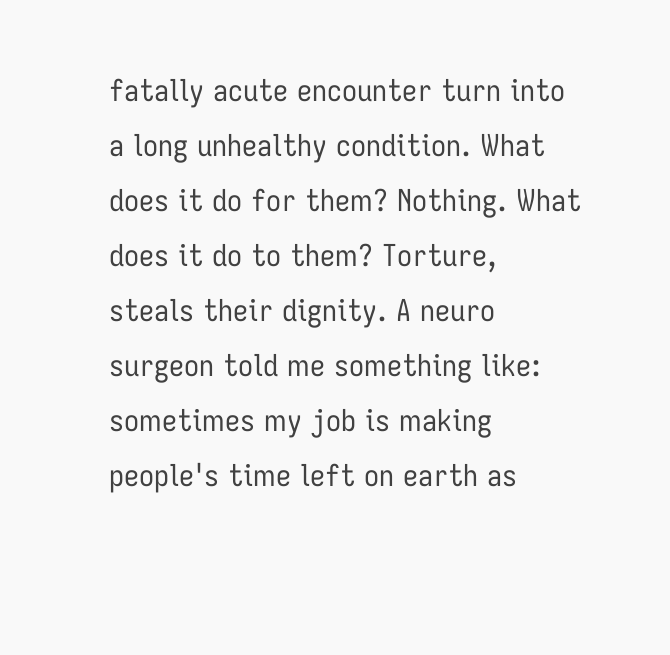fatally acute encounter turn into a long unhealthy condition. What does it do for them? Nothing. What does it do to them? Torture, steals their dignity. A neuro surgeon told me something like: sometimes my job is making people's time left on earth as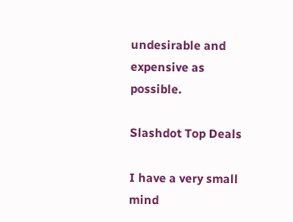undesirable and expensive as possible.

Slashdot Top Deals

I have a very small mind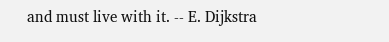and must live with it. -- E. Dijkstra